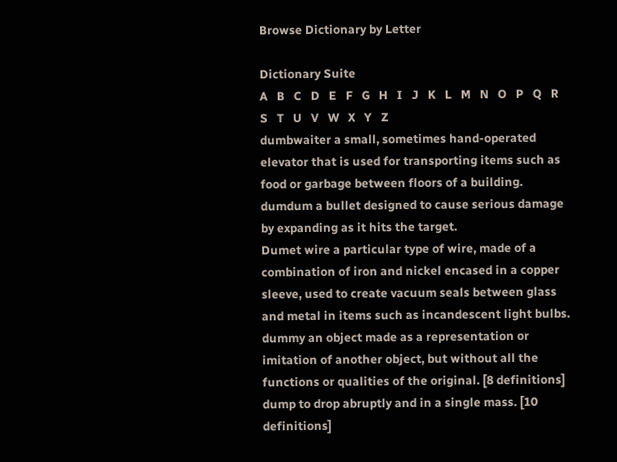Browse Dictionary by Letter

Dictionary Suite
A   B   C   D   E   F   G   H   I   J   K   L   M   N   O   P   Q   R   S   T   U   V   W   X   Y   Z
dumbwaiter a small, sometimes hand-operated elevator that is used for transporting items such as food or garbage between floors of a building.
dumdum a bullet designed to cause serious damage by expanding as it hits the target.
Dumet wire a particular type of wire, made of a combination of iron and nickel encased in a copper sleeve, used to create vacuum seals between glass and metal in items such as incandescent light bulbs.
dummy an object made as a representation or imitation of another object, but without all the functions or qualities of the original. [8 definitions]
dump to drop abruptly and in a single mass. [10 definitions]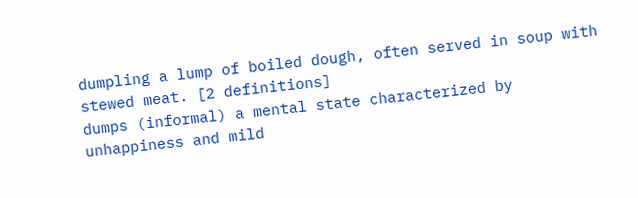dumpling a lump of boiled dough, often served in soup with stewed meat. [2 definitions]
dumps (informal) a mental state characterized by unhappiness and mild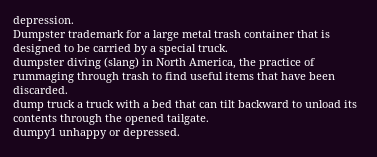depression.
Dumpster trademark for a large metal trash container that is designed to be carried by a special truck.
dumpster diving (slang) in North America, the practice of rummaging through trash to find useful items that have been discarded.
dump truck a truck with a bed that can tilt backward to unload its contents through the opened tailgate.
dumpy1 unhappy or depressed.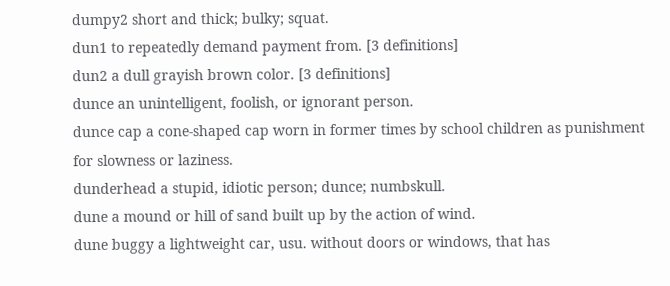dumpy2 short and thick; bulky; squat.
dun1 to repeatedly demand payment from. [3 definitions]
dun2 a dull grayish brown color. [3 definitions]
dunce an unintelligent, foolish, or ignorant person.
dunce cap a cone-shaped cap worn in former times by school children as punishment for slowness or laziness.
dunderhead a stupid, idiotic person; dunce; numbskull.
dune a mound or hill of sand built up by the action of wind.
dune buggy a lightweight car, usu. without doors or windows, that has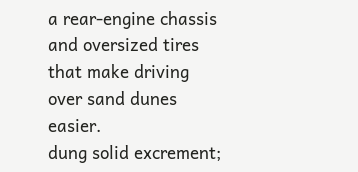a rear-engine chassis and oversized tires that make driving over sand dunes easier.
dung solid excrement;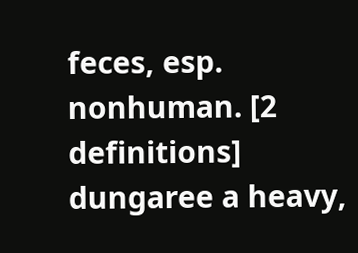feces, esp. nonhuman. [2 definitions]
dungaree a heavy,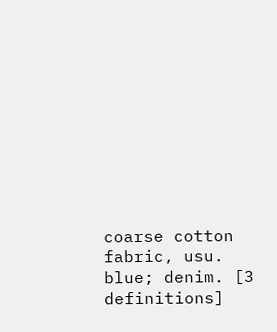coarse cotton fabric, usu. blue; denim. [3 definitions]